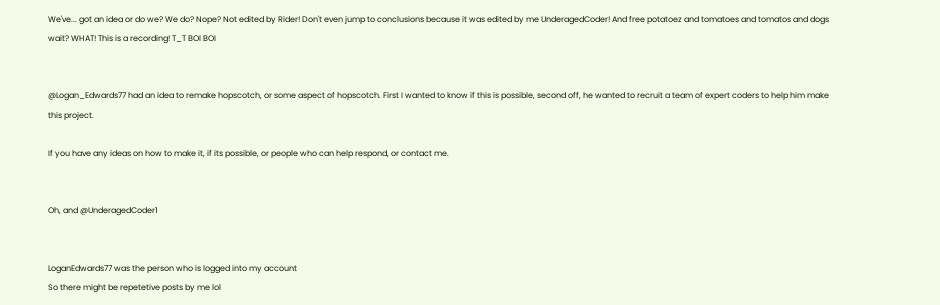We've... got an idea or do we? We do? Nope? Not edited by Rider! Don't even jump to conclusions because it was edited by me UnderagedCoder! And free potatoez and tomatoes and tomatos and dogs wait? WHAT! This is a recording! T_T BOI BOI


@Logan_Edwards77 had an idea to remake hopscotch, or some aspect of hopscotch. First I wanted to know if this is possible, second off, he wanted to recruit a team of expert coders to help him make this project.

If you have any ideas on how to make it, if its possible, or people who can help respond, or contact me.


Oh, and @UnderagedCoder1


LoganEdwards77 was the person who is logged into my account
So there might be repetetive posts by me lol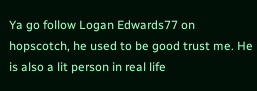Ya go follow Logan Edwards77 on hopscotch, he used to be good trust me. He is also a lit person in real life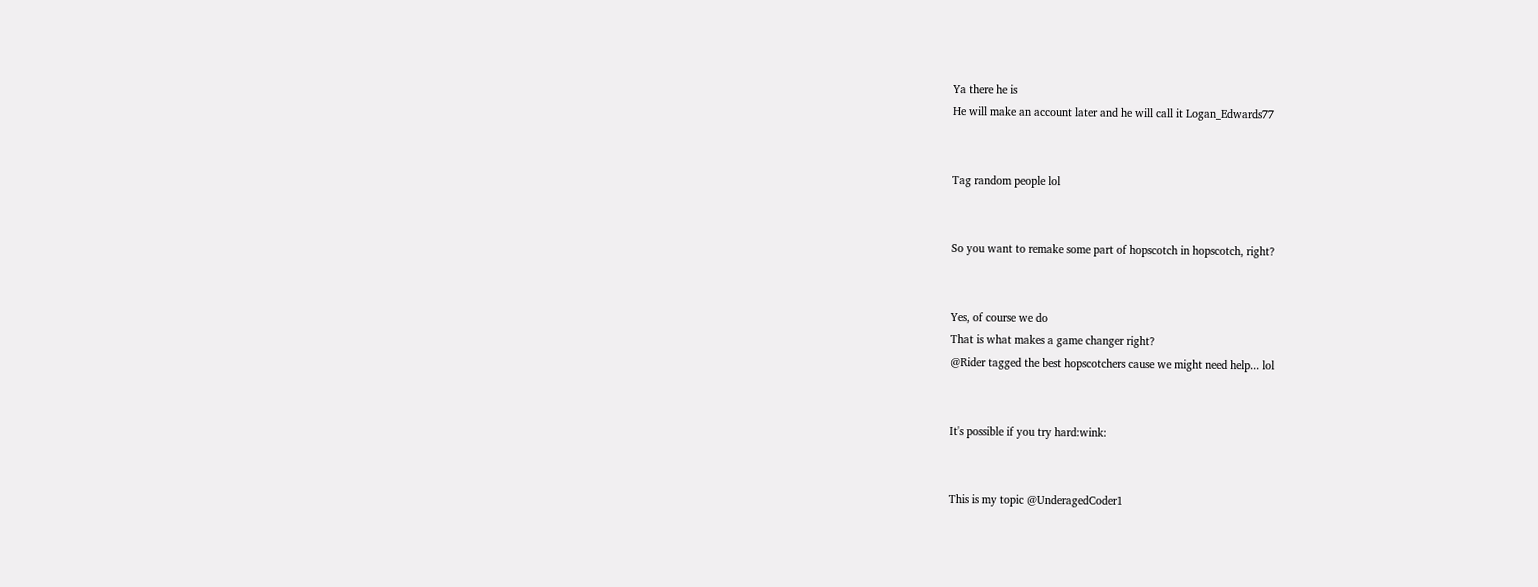Ya there he is
He will make an account later and he will call it Logan_Edwards77


Tag random people lol


So you want to remake some part of hopscotch in hopscotch, right?


Yes, of course we do
That is what makes a game changer right?
@Rider tagged the best hopscotchers cause we might need help... lol


It's possible if you try hard:wink:


This is my topic @UnderagedCoder1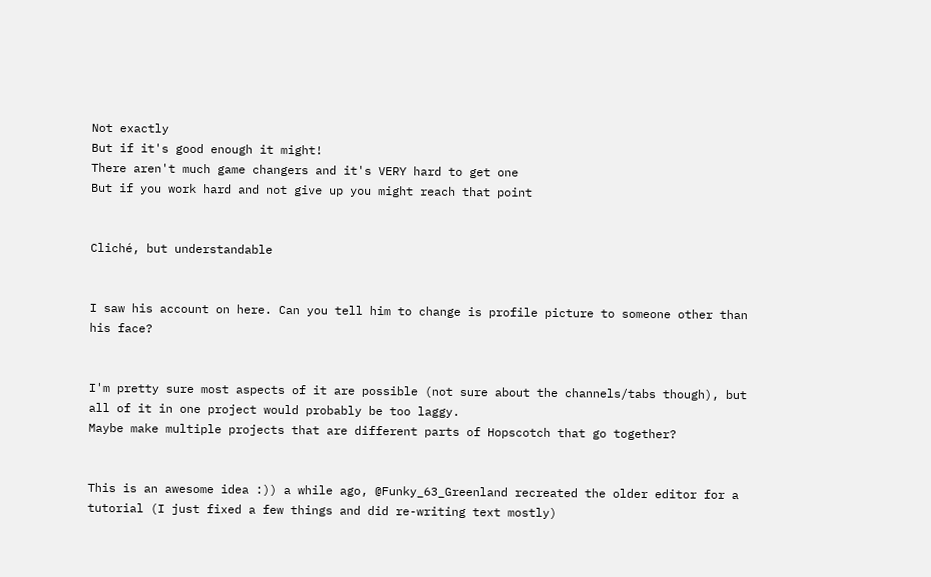Not exactly
But if it's good enough it might!
There aren't much game changers and it's VERY hard to get one
But if you work hard and not give up you might reach that point


Cliché, but understandable


I saw his account on here. Can you tell him to change is profile picture to someone other than his face?


I'm pretty sure most aspects of it are possible (not sure about the channels/tabs though), but all of it in one project would probably be too laggy.
Maybe make multiple projects that are different parts of Hopscotch that go together?


This is an awesome idea :)) a while ago, @Funky_63_Greenland recreated the older editor for a tutorial (I just fixed a few things and did re-writing text mostly)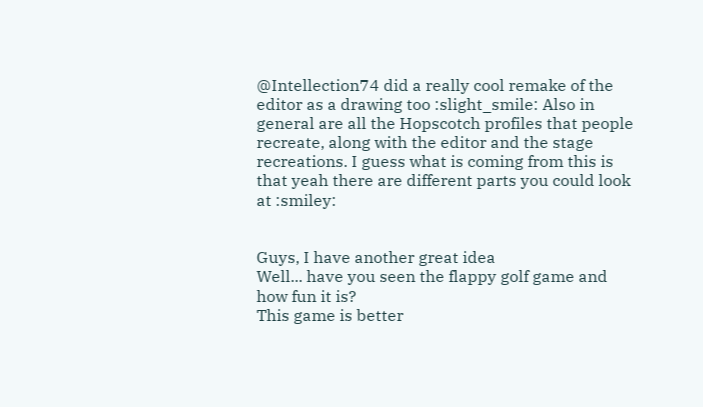@Intellection74 did a really cool remake of the editor as a drawing too :slight_smile: Also in general are all the Hopscotch profiles that people recreate, along with the editor and the stage recreations. I guess what is coming from this is that yeah there are different parts you could look at :smiley:


Guys, I have another great idea
Well... have you seen the flappy golf game and how fun it is?
This game is better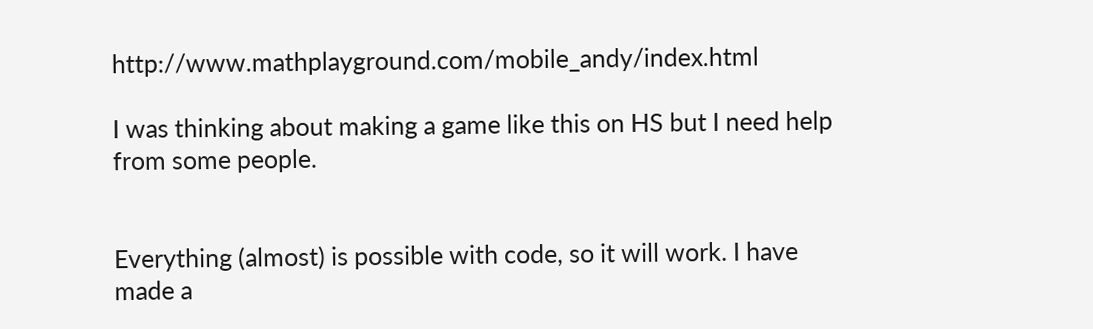http://www.mathplayground.com/mobile_andy/index.html

I was thinking about making a game like this on HS but I need help from some people.


Everything (almost) is possible with code, so it will work. I have made a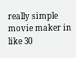really simple movie maker in like 30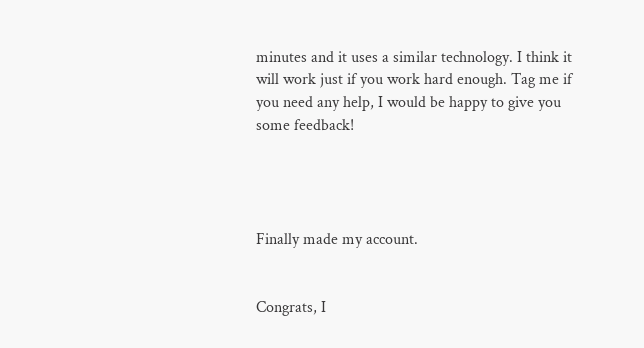minutes and it uses a similar technology. I think it will work just if you work hard enough. Tag me if you need any help, I would be happy to give you some feedback!




Finally made my account.


Congrats, I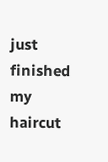just finished my haircut